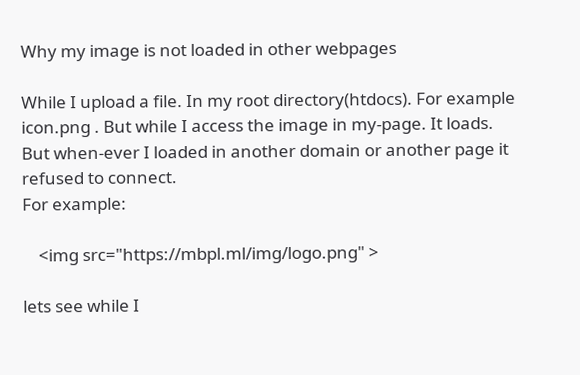Why my image is not loaded in other webpages

While I upload a file. In my root directory(htdocs). For example icon.png . But while I access the image in my-page. It loads. But when-ever I loaded in another domain or another page it refused to connect.
For example:

    <img src="https://mbpl.ml/img/logo.png" >

lets see while I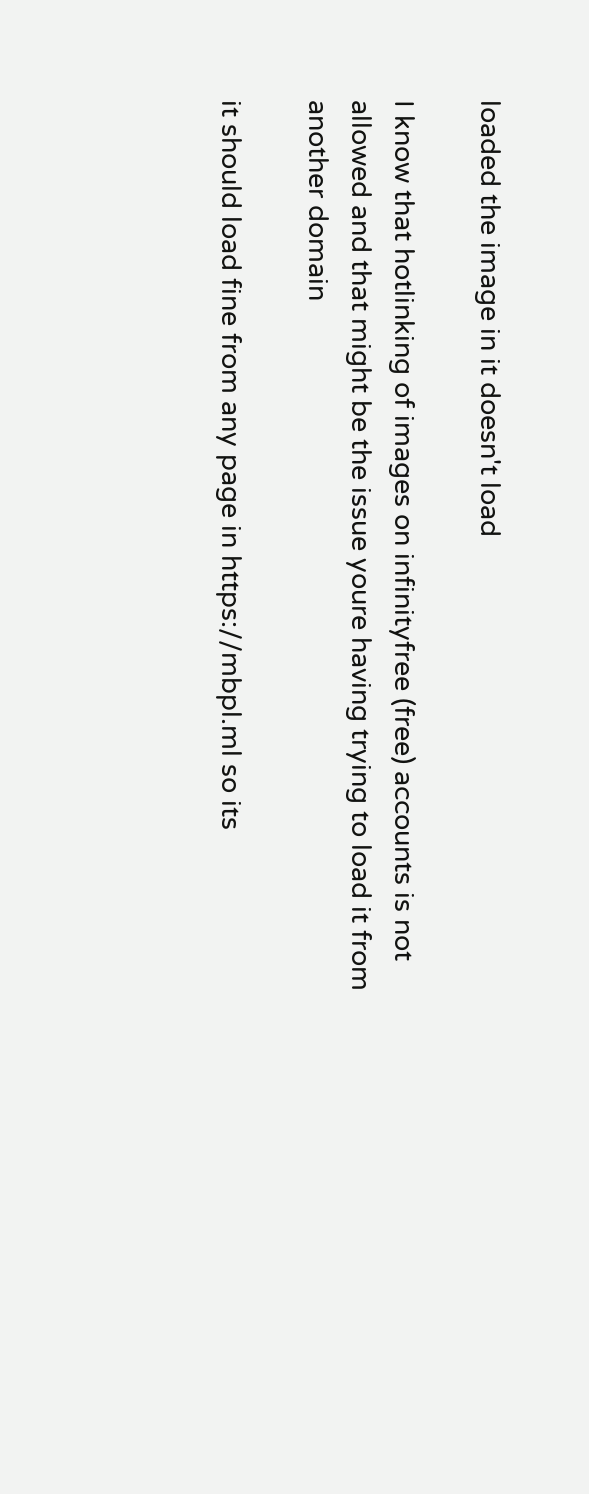loaded the image in it doesn't load

I know that hotlinking of images on infinityfree (free) accounts is not allowed and that might be the issue youre having trying to load it from another domain

it should load fine from any page in https://mbpl.ml so its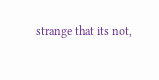strange that its not,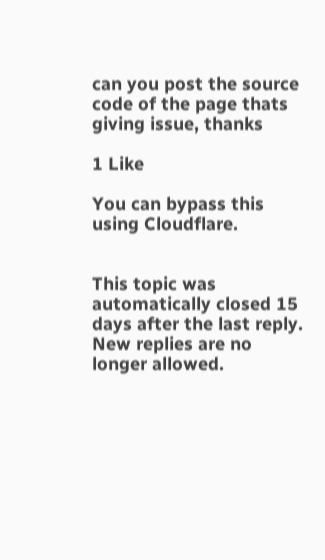can you post the source code of the page thats giving issue, thanks

1 Like

You can bypass this using Cloudflare.


This topic was automatically closed 15 days after the last reply. New replies are no longer allowed.